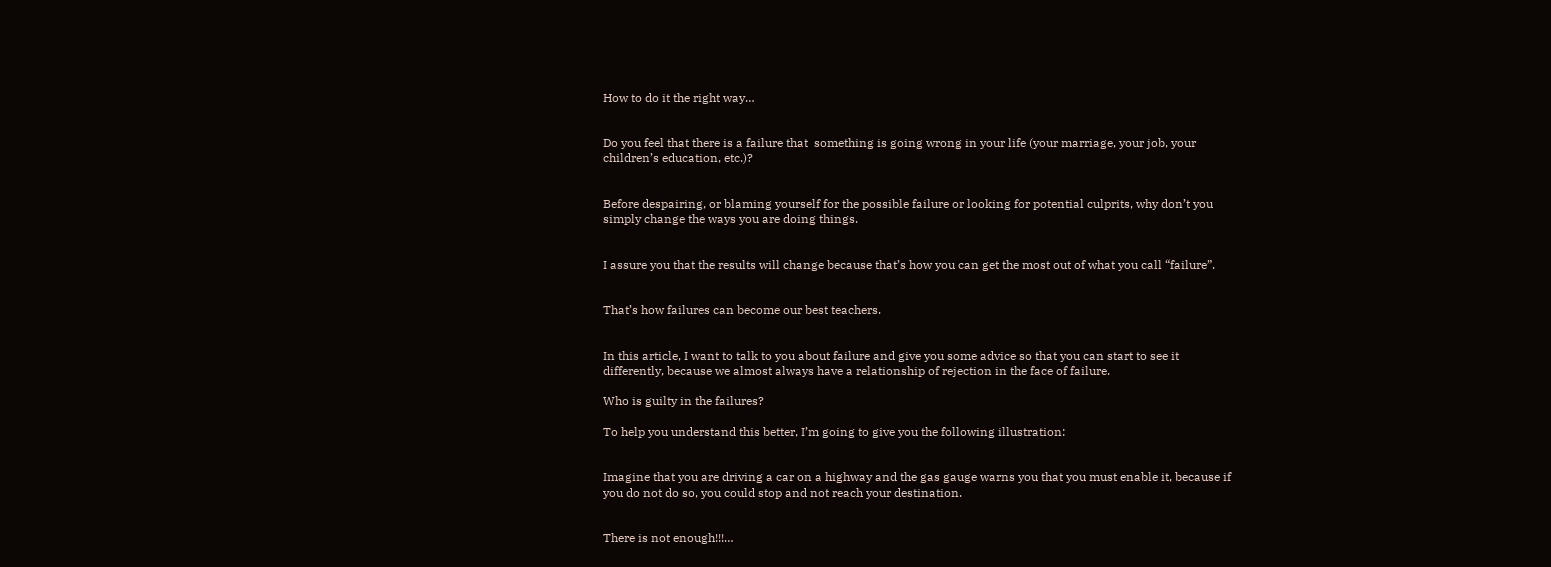How to do it the right way…


Do you feel that there is a failure that  something is going wrong in your life (your marriage, your job, your children’s education, etc.)?


Before despairing, or blaming yourself for the possible failure or looking for potential culprits, why don’t you simply change the ways you are doing things.


I assure you that the results will change because that’s how you can get the most out of what you call “failure”.


That’s how failures can become our best teachers.


In this article, I want to talk to you about failure and give you some advice so that you can start to see it differently, because we almost always have a relationship of rejection in the face of failure.

Who is guilty in the failures?

To help you understand this better, I’m going to give you the following illustration:


Imagine that you are driving a car on a highway and the gas gauge warns you that you must enable it, because if you do not do so, you could stop and not reach your destination.


There is not enough!!!…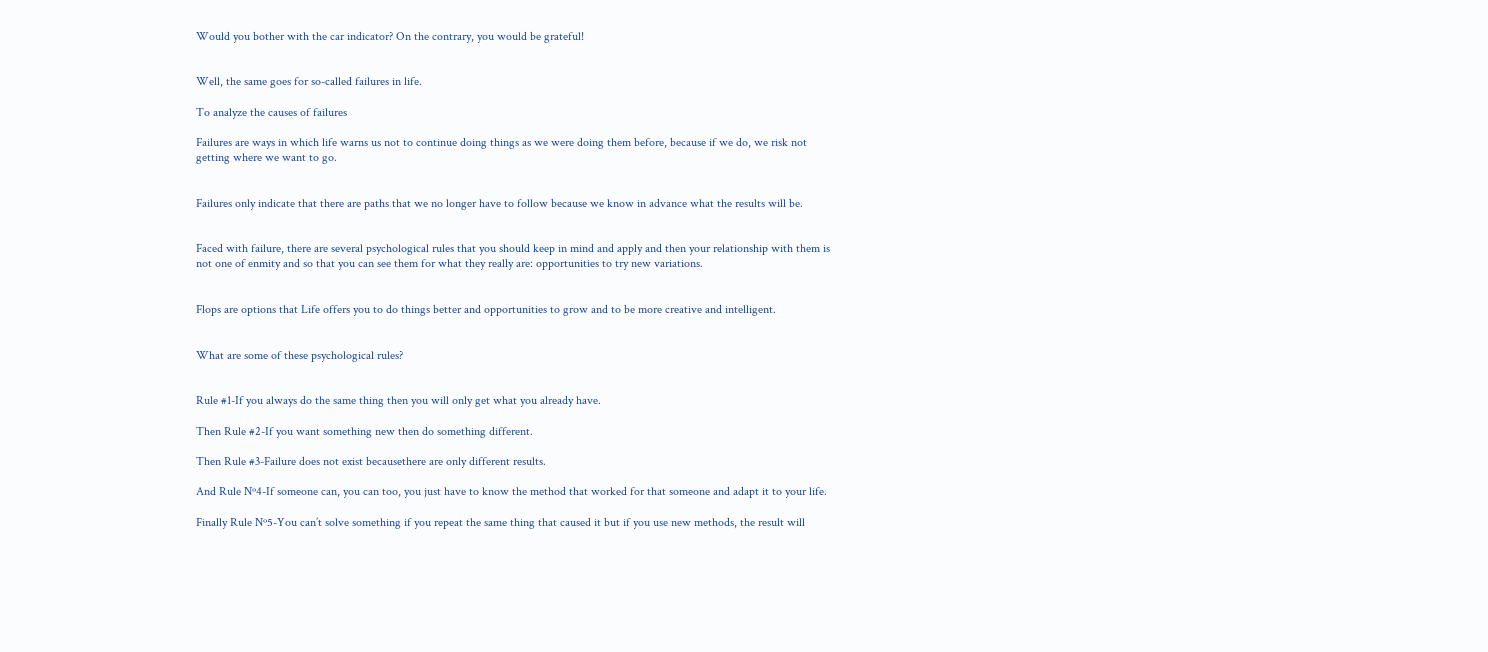Would you bother with the car indicator? On the contrary, you would be grateful!


Well, the same goes for so-called failures in life.

To analyze the causes of failures

Failures are ways in which life warns us not to continue doing things as we were doing them before, because if we do, we risk not getting where we want to go.


Failures only indicate that there are paths that we no longer have to follow because we know in advance what the results will be.


Faced with failure, there are several psychological rules that you should keep in mind and apply and then your relationship with them is not one of enmity and so that you can see them for what they really are: opportunities to try new variations.


Flops are options that Life offers you to do things better and opportunities to grow and to be more creative and intelligent.


What are some of these psychological rules?


Rule #1-If you always do the same thing then you will only get what you already have.

Then Rule #2-If you want something new then do something different.

Then Rule #3-Failure does not exist becausethere are only different results.

And Rule Nº4-If someone can, you can too, you just have to know the method that worked for that someone and adapt it to your life.

Finally Rule Nº5-You can’t solve something if you repeat the same thing that caused it but if you use new methods, the result will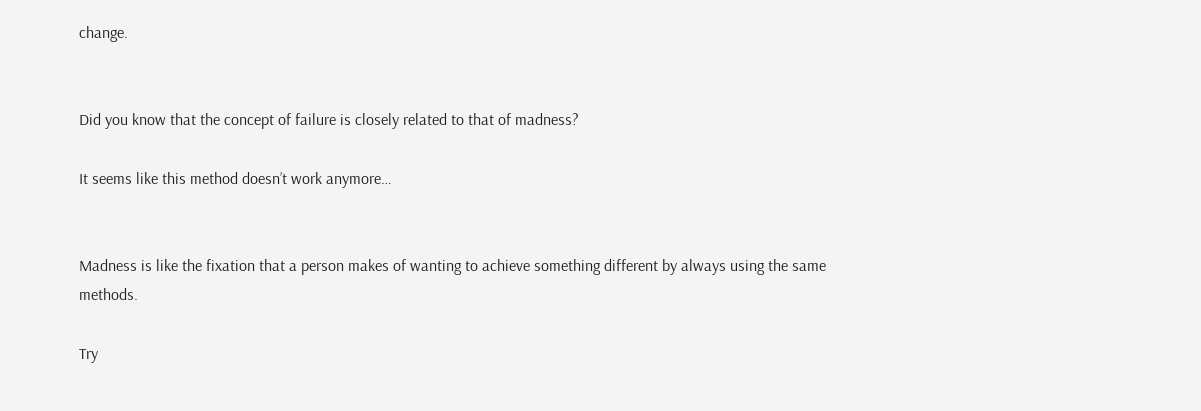change.


Did you know that the concept of failure is closely related to that of madness?

It seems like this method doesn’t work anymore…


Madness is like the fixation that a person makes of wanting to achieve something different by always using the same methods.

Try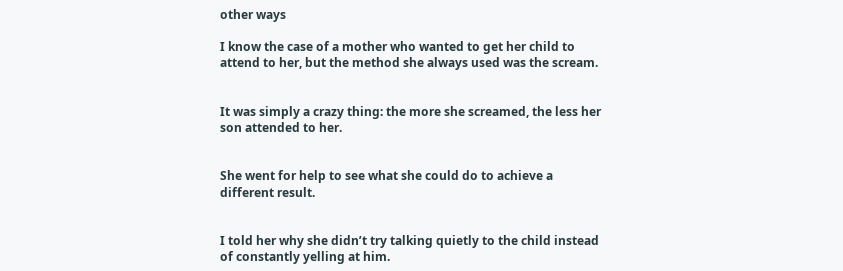other ways

I know the case of a mother who wanted to get her child to attend to her, but the method she always used was the scream.


It was simply a crazy thing: the more she screamed, the less her son attended to her.


She went for help to see what she could do to achieve a different result.


I told her why she didn’t try talking quietly to the child instead of constantly yelling at him.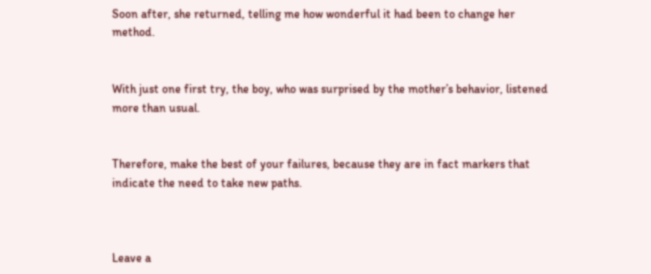Soon after, she returned, telling me how wonderful it had been to change her method.


With just one first try, the boy, who was surprised by the mother’s behavior, listened more than usual.


Therefore, make the best of your failures, because they are in fact markers that indicate the need to take new paths.



Leave a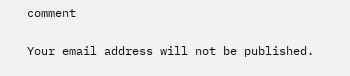comment

Your email address will not be published.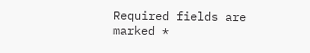Required fields are marked *